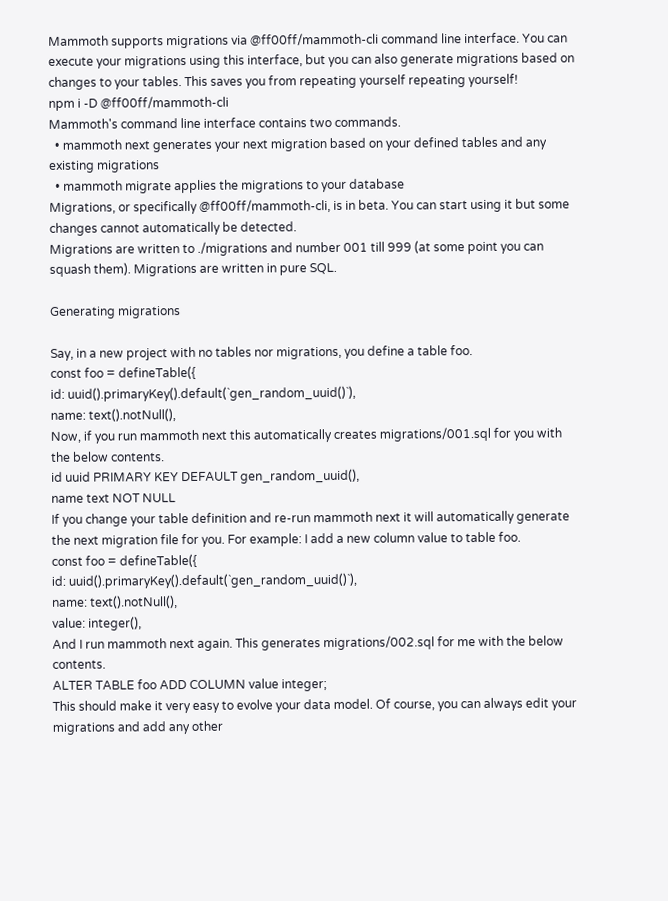Mammoth supports migrations via @ff00ff/mammoth-cli command line interface. You can execute your migrations using this interface, but you can also generate migrations based on changes to your tables. This saves you from repeating yourself repeating yourself!
npm i -D @ff00ff/mammoth-cli
Mammoth's command line interface contains two commands.
  • mammoth next generates your next migration based on your defined tables and any existing migrations
  • mammoth migrate applies the migrations to your database
Migrations, or specifically @ff00ff/mammoth-cli, is in beta. You can start using it but some changes cannot automatically be detected.
Migrations are written to ./migrations and number 001 till 999 (at some point you can squash them). Migrations are written in pure SQL.

Generating migrations

Say, in a new project with no tables nor migrations, you define a table foo.
const foo = defineTable({
id: uuid().primaryKey().default(`gen_random_uuid()`),
name: text().notNull(),
Now, if you run mammoth next this automatically creates migrations/001.sql for you with the below contents.
id uuid PRIMARY KEY DEFAULT gen_random_uuid(),
name text NOT NULL
If you change your table definition and re-run mammoth next it will automatically generate the next migration file for you. For example: I add a new column value to table foo.
const foo = defineTable({
id: uuid().primaryKey().default(`gen_random_uuid()`),
name: text().notNull(),
value: integer(),
And I run mammoth next again. This generates migrations/002.sql for me with the below contents.
ALTER TABLE foo ADD COLUMN value integer;
This should make it very easy to evolve your data model. Of course, you can always edit your migrations and add any other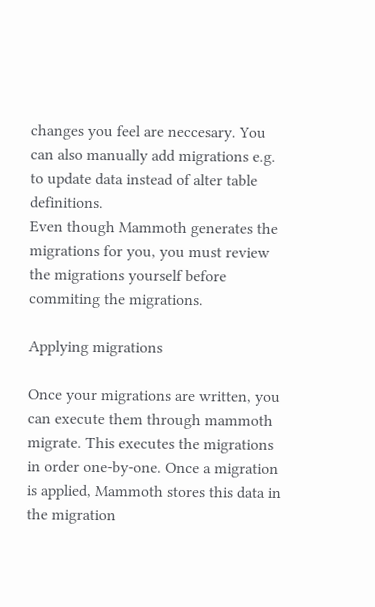changes you feel are neccesary. You can also manually add migrations e.g. to update data instead of alter table definitions.
Even though Mammoth generates the migrations for you, you must review the migrations yourself before commiting the migrations.

Applying migrations

Once your migrations are written, you can execute them through mammoth migrate. This executes the migrations in order one-by-one. Once a migration is applied, Mammoth stores this data in the migration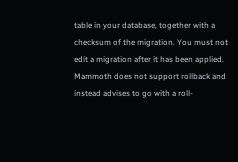table in your database, together with a checksum of the migration. You must not edit a migration after it has been applied.
Mammoth does not support rollback and instead advises to go with a roll-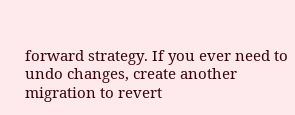forward strategy. If you ever need to undo changes, create another migration to revert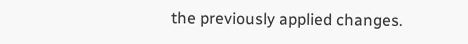the previously applied changes.